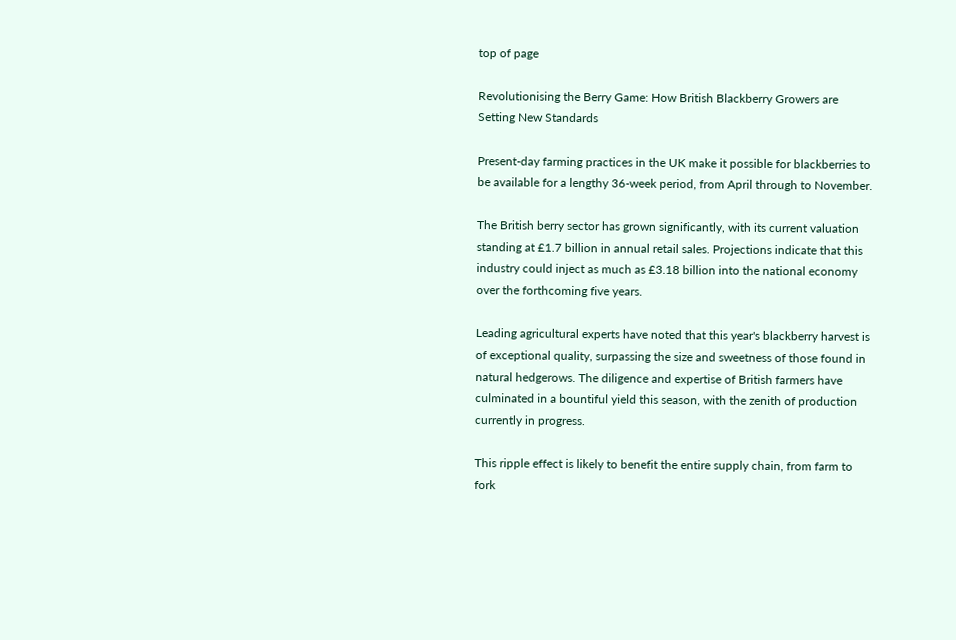top of page

Revolutionising the Berry Game: How British Blackberry Growers are Setting New Standards

Present-day farming practices in the UK make it possible for blackberries to be available for a lengthy 36-week period, from April through to November.

The British berry sector has grown significantly, with its current valuation standing at £1.7 billion in annual retail sales. Projections indicate that this industry could inject as much as £3.18 billion into the national economy over the forthcoming five years.

Leading agricultural experts have noted that this year's blackberry harvest is of exceptional quality, surpassing the size and sweetness of those found in natural hedgerows. The diligence and expertise of British farmers have culminated in a bountiful yield this season, with the zenith of production currently in progress.

This ripple effect is likely to benefit the entire supply chain, from farm to fork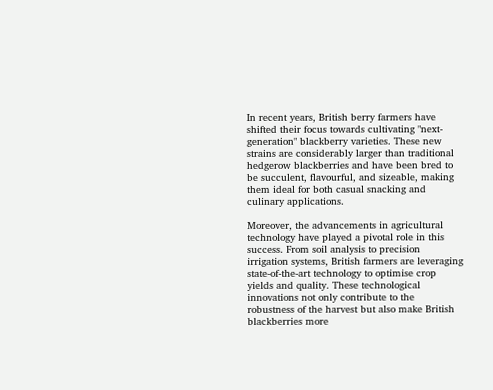In recent years, British berry farmers have shifted their focus towards cultivating "next-generation" blackberry varieties. These new strains are considerably larger than traditional hedgerow blackberries and have been bred to be succulent, flavourful, and sizeable, making them ideal for both casual snacking and culinary applications.

Moreover, the advancements in agricultural technology have played a pivotal role in this success. From soil analysis to precision irrigation systems, British farmers are leveraging state-of-the-art technology to optimise crop yields and quality. These technological innovations not only contribute to the robustness of the harvest but also make British blackberries more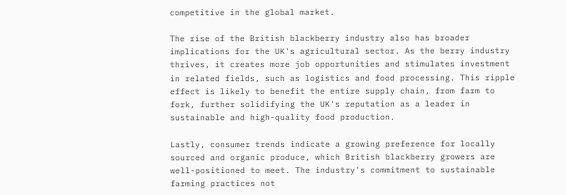competitive in the global market.

The rise of the British blackberry industry also has broader implications for the UK's agricultural sector. As the berry industry thrives, it creates more job opportunities and stimulates investment in related fields, such as logistics and food processing. This ripple effect is likely to benefit the entire supply chain, from farm to fork, further solidifying the UK's reputation as a leader in sustainable and high-quality food production.

Lastly, consumer trends indicate a growing preference for locally sourced and organic produce, which British blackberry growers are well-positioned to meet. The industry's commitment to sustainable farming practices not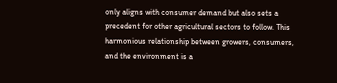only aligns with consumer demand but also sets a precedent for other agricultural sectors to follow. This harmonious relationship between growers, consumers, and the environment is a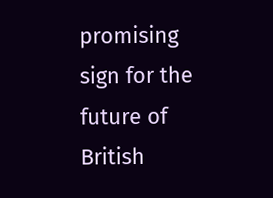promising sign for the future of British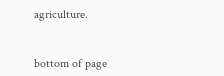agriculture.


bottom of page